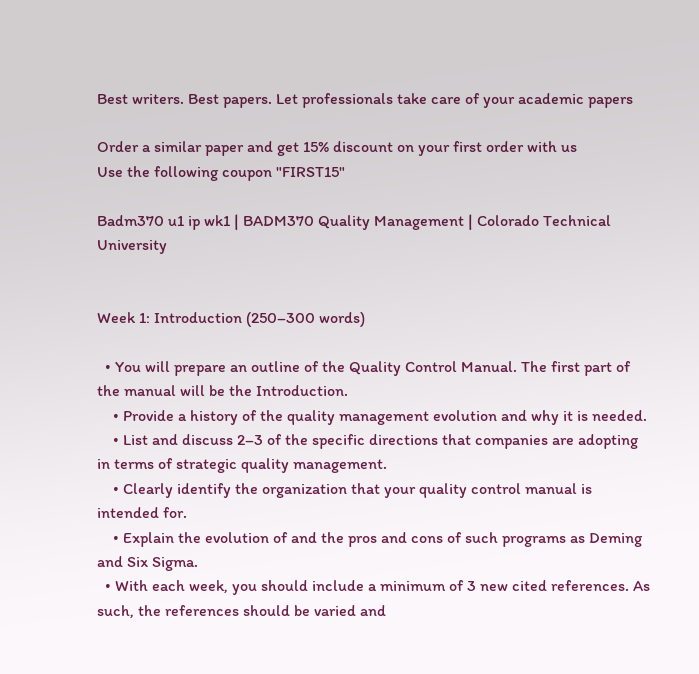Best writers. Best papers. Let professionals take care of your academic papers

Order a similar paper and get 15% discount on your first order with us
Use the following coupon "FIRST15"

Badm370 u1 ip wk1 | BADM370 Quality Management | Colorado Technical University


Week 1: Introduction (250–300 words)

  • You will prepare an outline of the Quality Control Manual. The first part of the manual will be the Introduction.
    • Provide a history of the quality management evolution and why it is needed.
    • List and discuss 2–3 of the specific directions that companies are adopting in terms of strategic quality management.
    • Clearly identify the organization that your quality control manual is intended for.
    • Explain the evolution of and the pros and cons of such programs as Deming and Six Sigma.
  • With each week, you should include a minimum of 3 new cited references. As such, the references should be varied and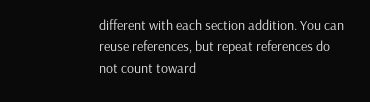different with each section addition. You can reuse references, but repeat references do not count toward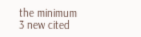the minimum 3 new cited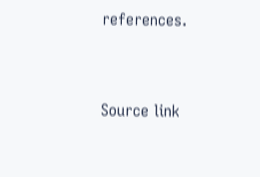references.


Source link